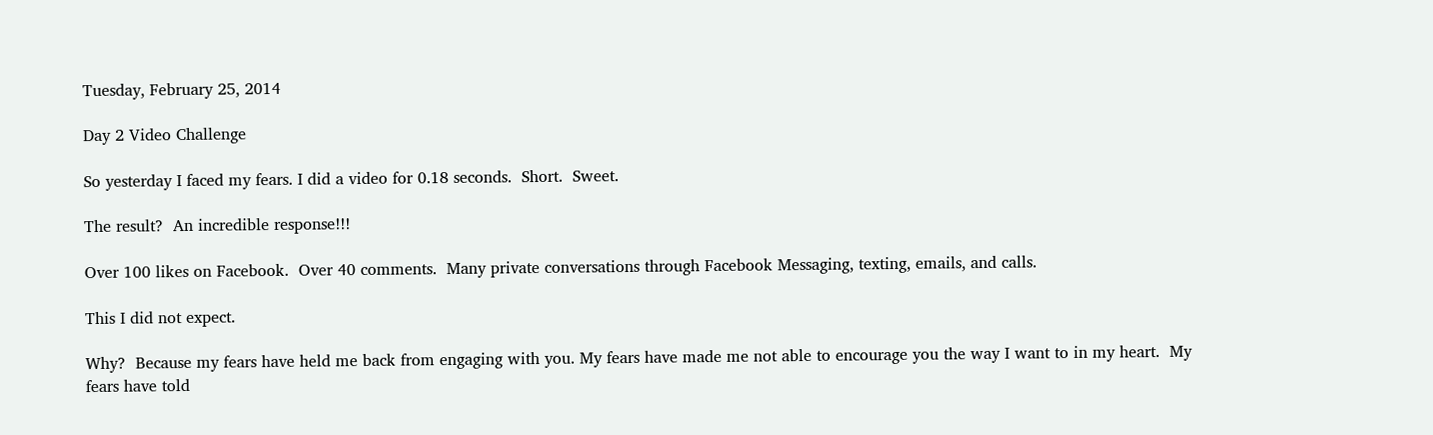Tuesday, February 25, 2014

Day 2 Video Challenge

So yesterday I faced my fears. I did a video for 0.18 seconds.  Short.  Sweet.

The result?  An incredible response!!!

Over 100 likes on Facebook.  Over 40 comments.  Many private conversations through Facebook Messaging, texting, emails, and calls.

This I did not expect.

Why?  Because my fears have held me back from engaging with you. My fears have made me not able to encourage you the way I want to in my heart.  My fears have told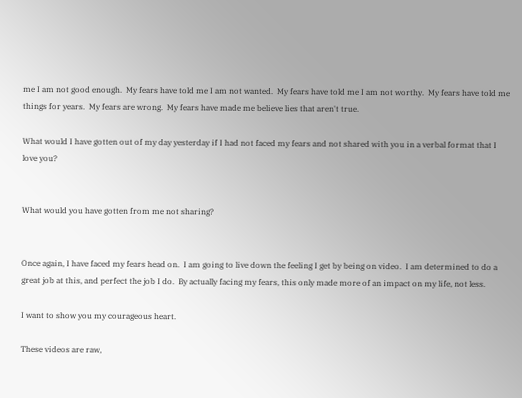me I am not good enough.  My fears have told me I am not wanted.  My fears have told me I am not worthy.  My fears have told me things for years.  My fears are wrong.  My fears have made me believe lies that aren't true.

What would I have gotten out of my day yesterday if I had not faced my fears and not shared with you in a verbal format that I love you?


What would you have gotten from me not sharing?


Once again, I have faced my fears head on.  I am going to live down the feeling I get by being on video.  I am determined to do a great job at this, and perfect the job I do.  By actually facing my fears, this only made more of an impact on my life, not less.

I want to show you my courageous heart.

These videos are raw,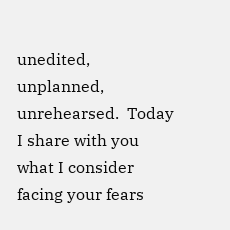unedited, unplanned, unrehearsed.  Today I share with you what I consider facing your fears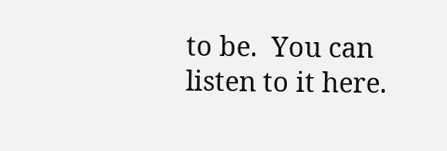to be.  You can listen to it here.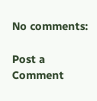No comments:

Post a Comment